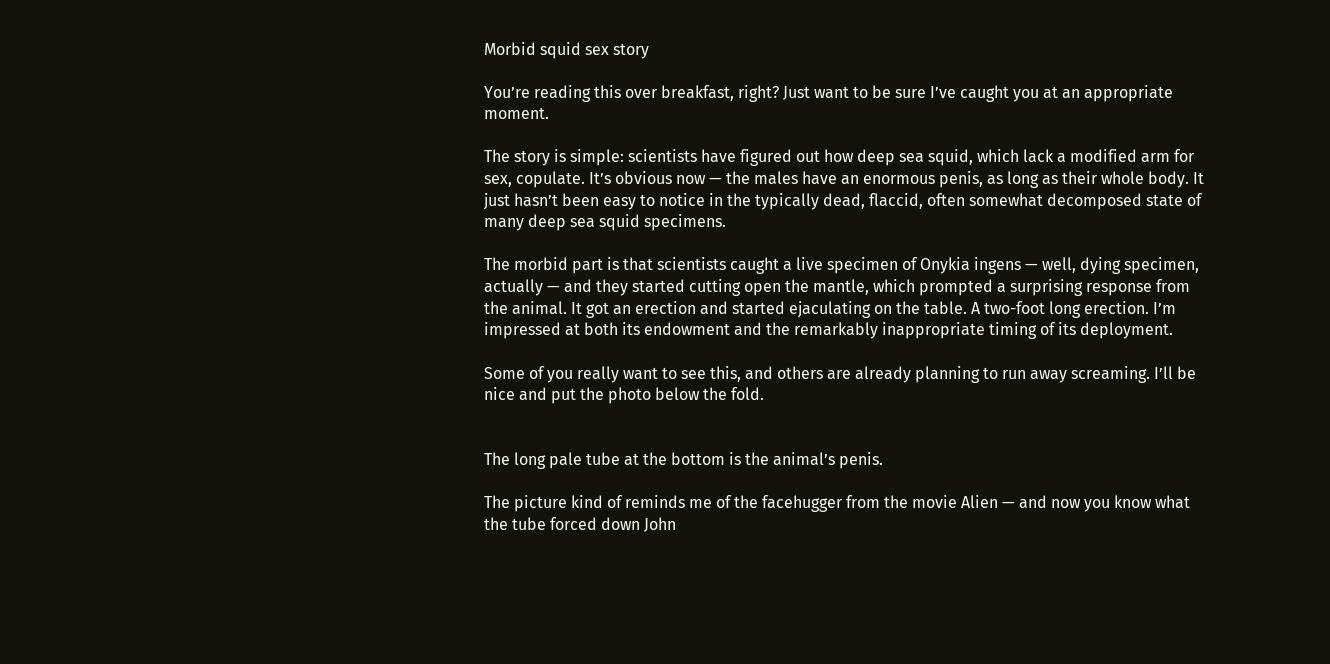Morbid squid sex story

You’re reading this over breakfast, right? Just want to be sure I’ve caught you at an appropriate moment.

The story is simple: scientists have figured out how deep sea squid, which lack a modified arm for sex, copulate. It’s obvious now — the males have an enormous penis, as long as their whole body. It just hasn’t been easy to notice in the typically dead, flaccid, often somewhat decomposed state of many deep sea squid specimens.

The morbid part is that scientists caught a live specimen of Onykia ingens — well, dying specimen, actually — and they started cutting open the mantle, which prompted a surprising response from the animal. It got an erection and started ejaculating on the table. A two-foot long erection. I’m impressed at both its endowment and the remarkably inappropriate timing of its deployment.

Some of you really want to see this, and others are already planning to run away screaming. I’ll be nice and put the photo below the fold.


The long pale tube at the bottom is the animal’s penis.

The picture kind of reminds me of the facehugger from the movie Alien — and now you know what the tube forced down John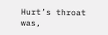Hurt’s throat was,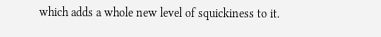which adds a whole new level of squickiness to it.